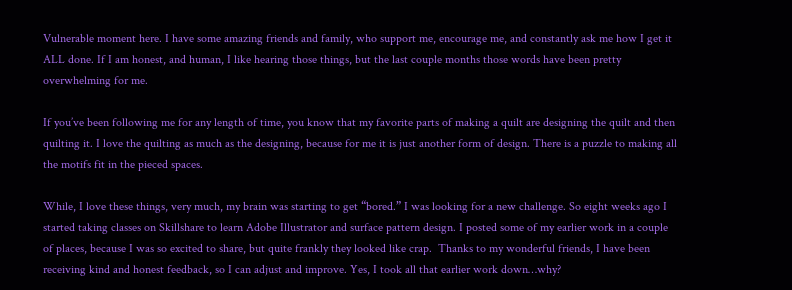Vulnerable moment here. I have some amazing friends and family, who support me, encourage me, and constantly ask me how I get it ALL done. If I am honest, and human, I like hearing those things, but the last couple months those words have been pretty overwhelming for me.

If you’ve been following me for any length of time, you know that my favorite parts of making a quilt are designing the quilt and then quilting it. I love the quilting as much as the designing, because for me it is just another form of design. There is a puzzle to making all the motifs fit in the pieced spaces.

While, I love these things, very much, my brain was starting to get “bored.” I was looking for a new challenge. So eight weeks ago I started taking classes on Skillshare to learn Adobe Illustrator and surface pattern design. I posted some of my earlier work in a couple of places, because I was so excited to share, but quite frankly they looked like crap.  Thanks to my wonderful friends, I have been receiving kind and honest feedback, so I can adjust and improve. Yes, I took all that earlier work down…why?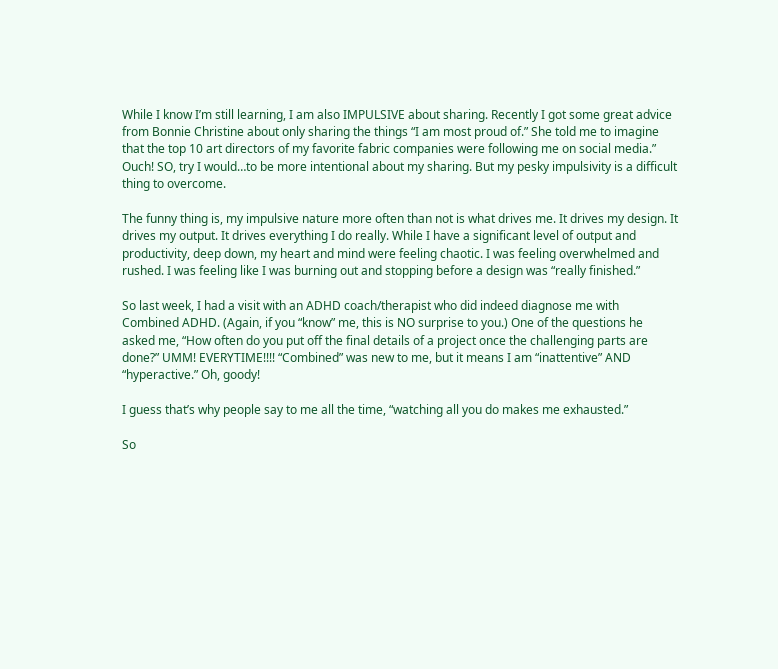While I know I’m still learning, I am also IMPULSIVE about sharing. Recently I got some great advice from Bonnie Christine about only sharing the things “I am most proud of.” She told me to imagine that the top 10 art directors of my favorite fabric companies were following me on social media.” Ouch! SO, try I would…to be more intentional about my sharing. But my pesky impulsivity is a difficult thing to overcome.

The funny thing is, my impulsive nature more often than not is what drives me. It drives my design. It drives my output. It drives everything I do really. While I have a significant level of output and productivity, deep down, my heart and mind were feeling chaotic. I was feeling overwhelmed and rushed. I was feeling like I was burning out and stopping before a design was “really finished.”

So last week, I had a visit with an ADHD coach/therapist who did indeed diagnose me with Combined ADHD. (Again, if you “know” me, this is NO surprise to you.) One of the questions he asked me, “How often do you put off the final details of a project once the challenging parts are done?” UMM! EVERYTIME!!!! “Combined” was new to me, but it means I am “inattentive” AND “hyperactive.” Oh, goody!

I guess that’s why people say to me all the time, “watching all you do makes me exhausted.”

So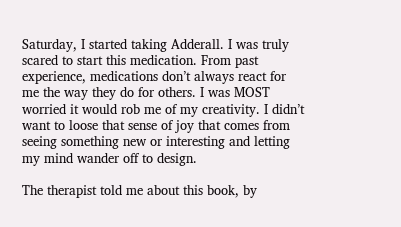Saturday, I started taking Adderall. I was truly scared to start this medication. From past experience, medications don’t always react for me the way they do for others. I was MOST worried it would rob me of my creativity. I didn’t want to loose that sense of joy that comes from seeing something new or interesting and letting my mind wander off to design.

The therapist told me about this book, by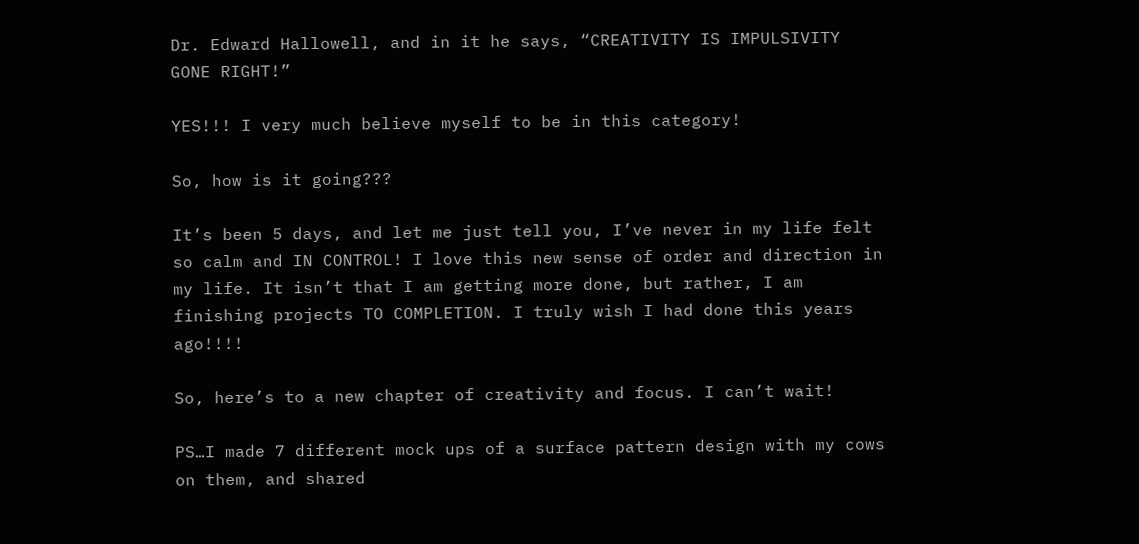Dr. Edward Hallowell, and in it he says, “CREATIVITY IS IMPULSIVITY GONE RIGHT!”

YES!!! I very much believe myself to be in this category!

So, how is it going???

It’s been 5 days, and let me just tell you, I’ve never in my life felt so calm and IN CONTROL! I love this new sense of order and direction in my life. It isn’t that I am getting more done, but rather, I am finishing projects TO COMPLETION. I truly wish I had done this years ago!!!!

So, here’s to a new chapter of creativity and focus. I can’t wait!

PS…I made 7 different mock ups of a surface pattern design with my cows on them, and shared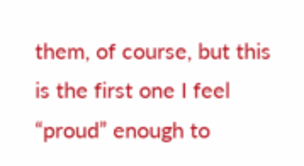them, of course, but this is the first one I feel “proud” enough to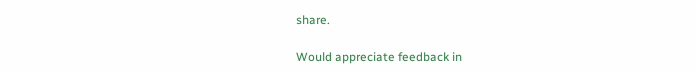share.

Would appreciate feedback in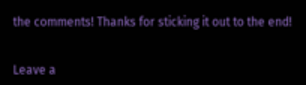the comments! Thanks for sticking it out to the end!


Leave a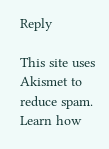Reply

This site uses Akismet to reduce spam. Learn how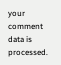your comment data is processed.